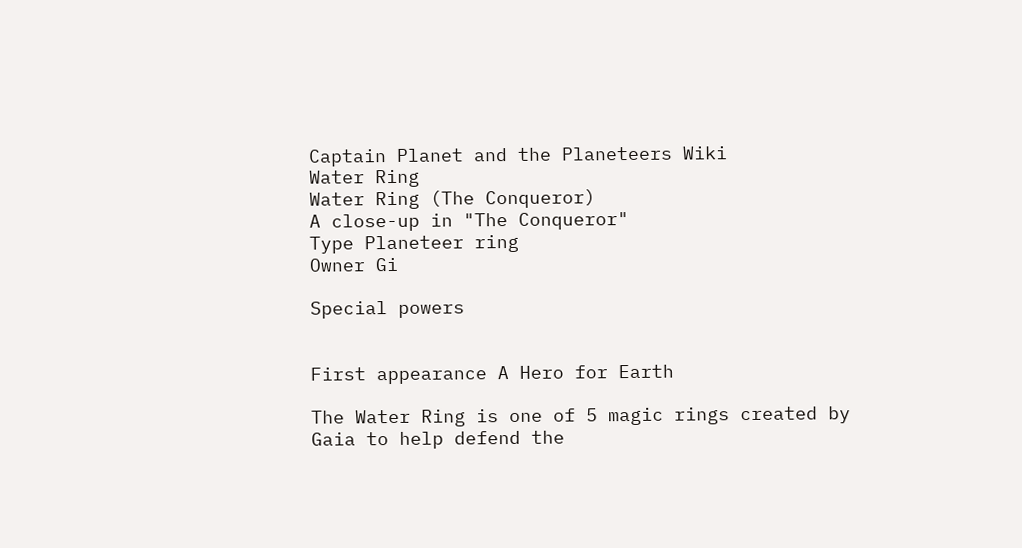Captain Planet and the Planeteers Wiki
Water Ring
Water Ring (The Conqueror)
A close-up in "The Conqueror"
Type Planeteer ring
Owner Gi

Special powers


First appearance A Hero for Earth

The Water Ring is one of 5 magic rings created by Gaia to help defend the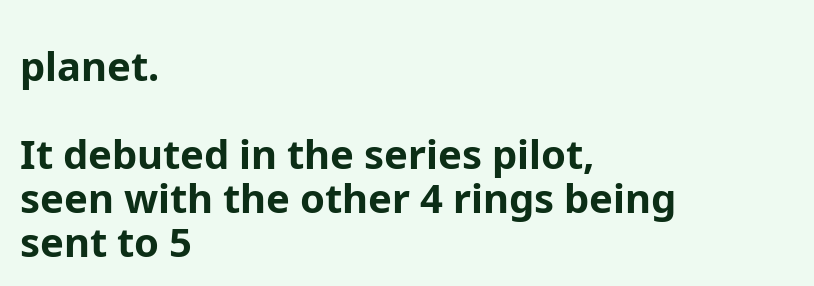planet.

It debuted in the series pilot, seen with the other 4 rings being sent to 5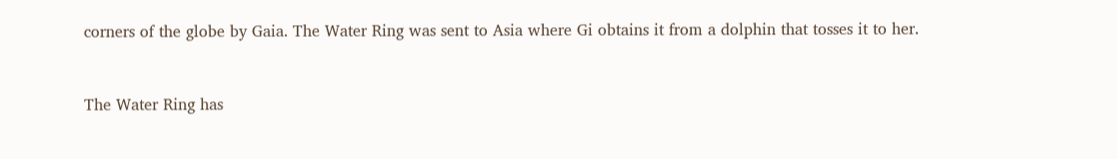corners of the globe by Gaia. The Water Ring was sent to Asia where Gi obtains it from a dolphin that tosses it to her.


The Water Ring has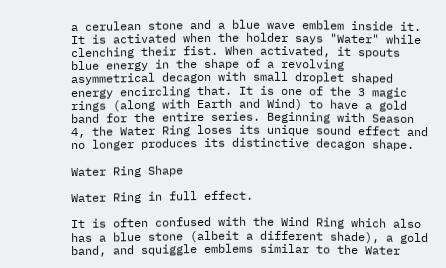a cerulean stone and a blue wave emblem inside it. It is activated when the holder says "Water" while clenching their fist. When activated, it spouts blue energy in the shape of a revolving asymmetrical decagon with small droplet shaped energy encircling that. It is one of the 3 magic rings (along with Earth and Wind) to have a gold band for the entire series. Beginning with Season 4, the Water Ring loses its unique sound effect and no longer produces its distinctive decagon shape.

Water Ring Shape

Water Ring in full effect.

It is often confused with the Wind Ring which also has a blue stone (albeit a different shade), a gold band, and squiggle emblems similar to the Water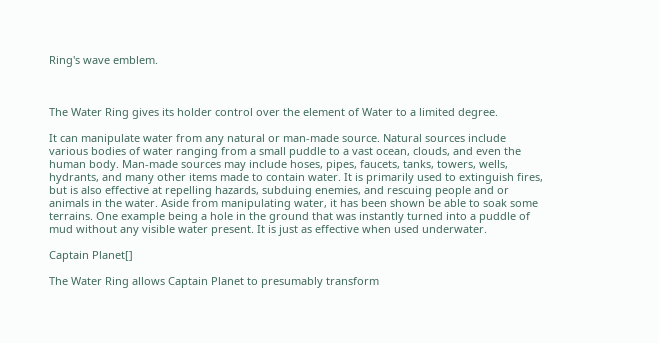Ring's wave emblem.



The Water Ring gives its holder control over the element of Water to a limited degree.

It can manipulate water from any natural or man-made source. Natural sources include various bodies of water ranging from a small puddle to a vast ocean, clouds, and even the human body. Man-made sources may include hoses, pipes, faucets, tanks, towers, wells, hydrants, and many other items made to contain water. It is primarily used to extinguish fires, but is also effective at repelling hazards, subduing enemies, and rescuing people and or animals in the water. Aside from manipulating water, it has been shown be able to soak some terrains. One example being a hole in the ground that was instantly turned into a puddle of mud without any visible water present. It is just as effective when used underwater.

Captain Planet[]

The Water Ring allows Captain Planet to presumably transform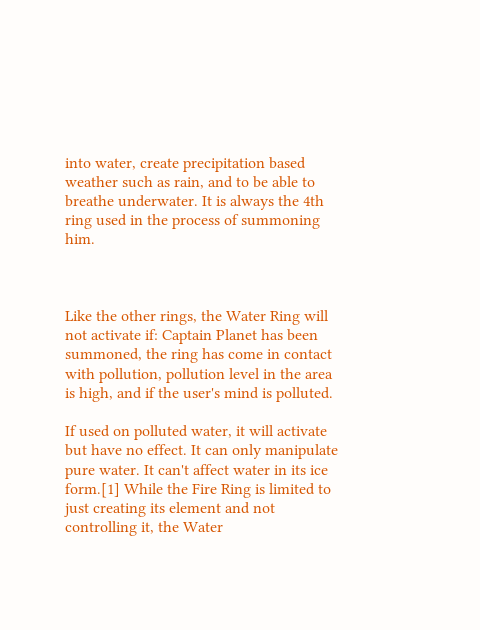into water, create precipitation based weather such as rain, and to be able to breathe underwater. It is always the 4th ring used in the process of summoning him.



Like the other rings, the Water Ring will not activate if: Captain Planet has been summoned, the ring has come in contact with pollution, pollution level in the area is high, and if the user's mind is polluted.

If used on polluted water, it will activate but have no effect. It can only manipulate pure water. It can't affect water in its ice form.[1] While the Fire Ring is limited to just creating its element and not controlling it, the Water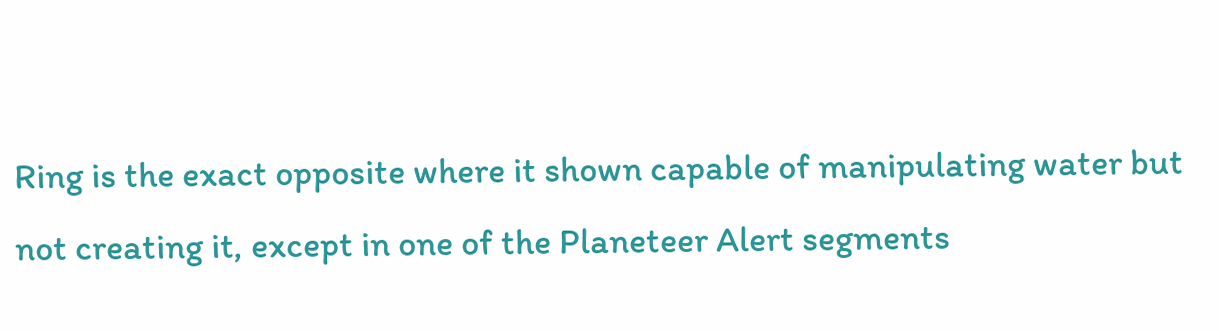Ring is the exact opposite where it shown capable of manipulating water but not creating it, except in one of the Planeteer Alert segments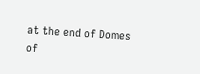at the end of Domes of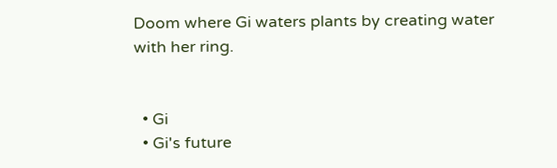Doom where Gi waters plants by creating water with her ring.


  • Gi
  • Gi's future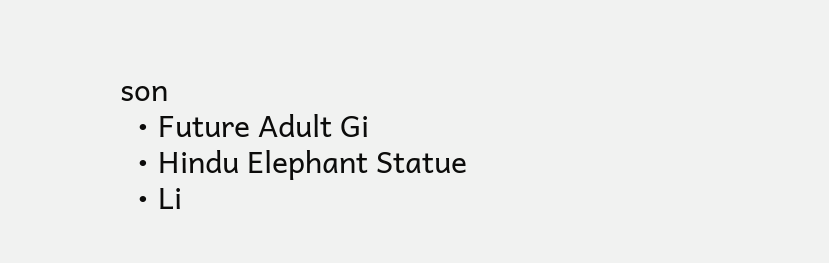son
  • Future Adult Gi
  • Hindu Elephant Statue
  • Li